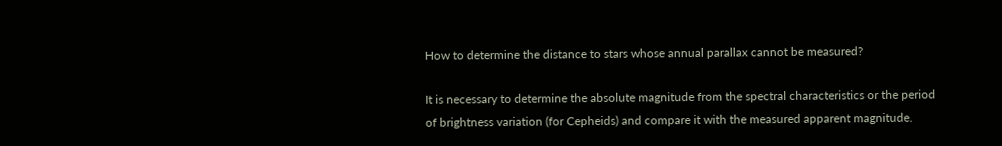How to determine the distance to stars whose annual parallax cannot be measured?

It is necessary to determine the absolute magnitude from the spectral characteristics or the period of brightness variation (for Cepheids) and compare it with the measured apparent magnitude.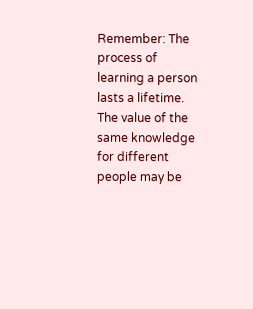Remember: The process of learning a person lasts a lifetime. The value of the same knowledge for different people may be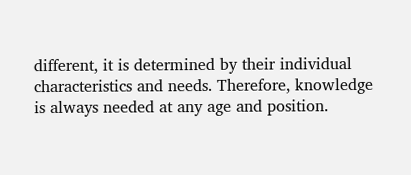different, it is determined by their individual characteristics and needs. Therefore, knowledge is always needed at any age and position.